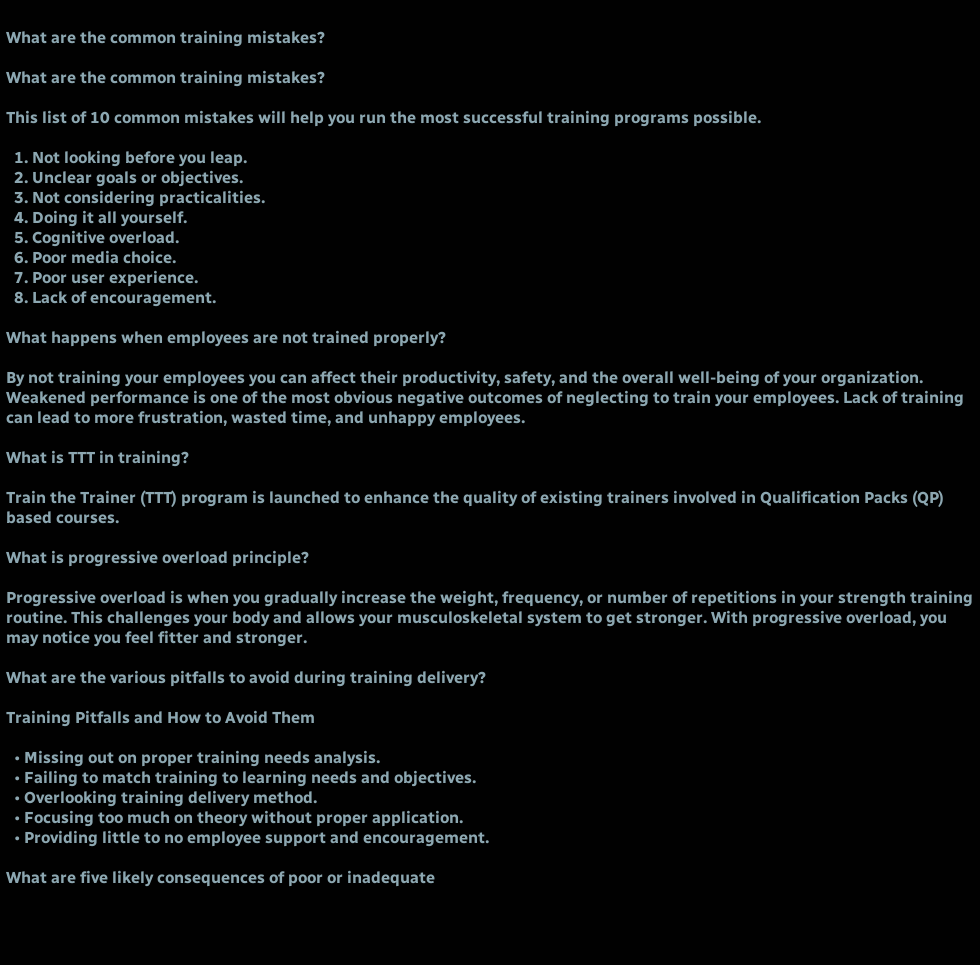What are the common training mistakes?

What are the common training mistakes?

This list of 10 common mistakes will help you run the most successful training programs possible.

  1. Not looking before you leap.
  2. Unclear goals or objectives.
  3. Not considering practicalities.
  4. Doing it all yourself.
  5. Cognitive overload.
  6. Poor media choice.
  7. Poor user experience.
  8. Lack of encouragement.

What happens when employees are not trained properly?

By not training your employees you can affect their productivity, safety, and the overall well-being of your organization. Weakened performance is one of the most obvious negative outcomes of neglecting to train your employees. Lack of training can lead to more frustration, wasted time, and unhappy employees.

What is TTT in training?

Train the Trainer (TTT) program is launched to enhance the quality of existing trainers involved in Qualification Packs (QP) based courses.

What is progressive overload principle?

Progressive overload is when you gradually increase the weight, frequency, or number of repetitions in your strength training routine. This challenges your body and allows your musculoskeletal system to get stronger. With progressive overload, you may notice you feel fitter and stronger.

What are the various pitfalls to avoid during training delivery?

Training Pitfalls and How to Avoid Them

  • Missing out on proper training needs analysis.
  • Failing to match training to learning needs and objectives.
  • Overlooking training delivery method.
  • Focusing too much on theory without proper application.
  • Providing little to no employee support and encouragement.

What are five likely consequences of poor or inadequate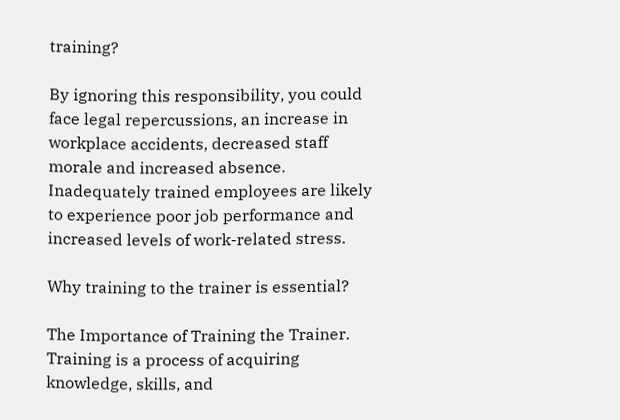training?

By ignoring this responsibility, you could face legal repercussions, an increase in workplace accidents, decreased staff morale and increased absence. Inadequately trained employees are likely to experience poor job performance and increased levels of work-related stress.

Why training to the trainer is essential?

The Importance of Training the Trainer. Training is a process of acquiring knowledge, skills, and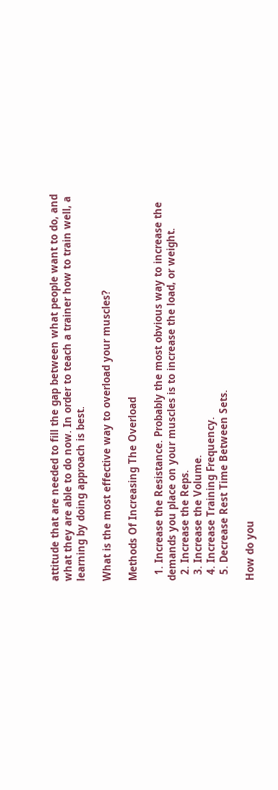attitude that are needed to fill the gap between what people want to do, and what they are able to do now. In order to teach a trainer how to train well, a learning by doing approach is best.

What is the most effective way to overload your muscles?

Methods Of Increasing The Overload

  1. Increase the Resistance. Probably the most obvious way to increase the demands you place on your muscles is to increase the load, or weight.
  2. Increase the Reps.
  3. Increase the Volume.
  4. Increase Training Frequency.
  5. Decrease Rest Time Between Sets.

How do you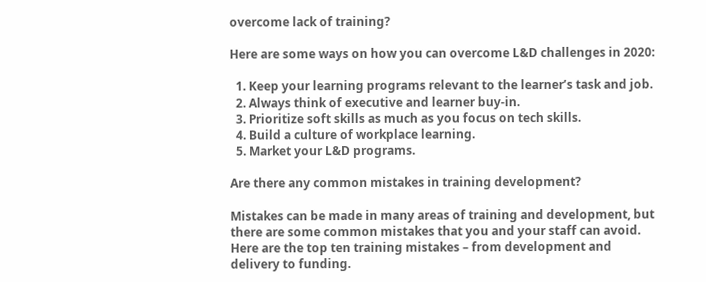overcome lack of training?

Here are some ways on how you can overcome L&D challenges in 2020:

  1. Keep your learning programs relevant to the learner’s task and job.
  2. Always think of executive and learner buy-in.
  3. Prioritize soft skills as much as you focus on tech skills.
  4. Build a culture of workplace learning.
  5. Market your L&D programs.

Are there any common mistakes in training development?

Mistakes can be made in many areas of training and development, but there are some common mistakes that you and your staff can avoid. Here are the top ten training mistakes – from development and delivery to funding.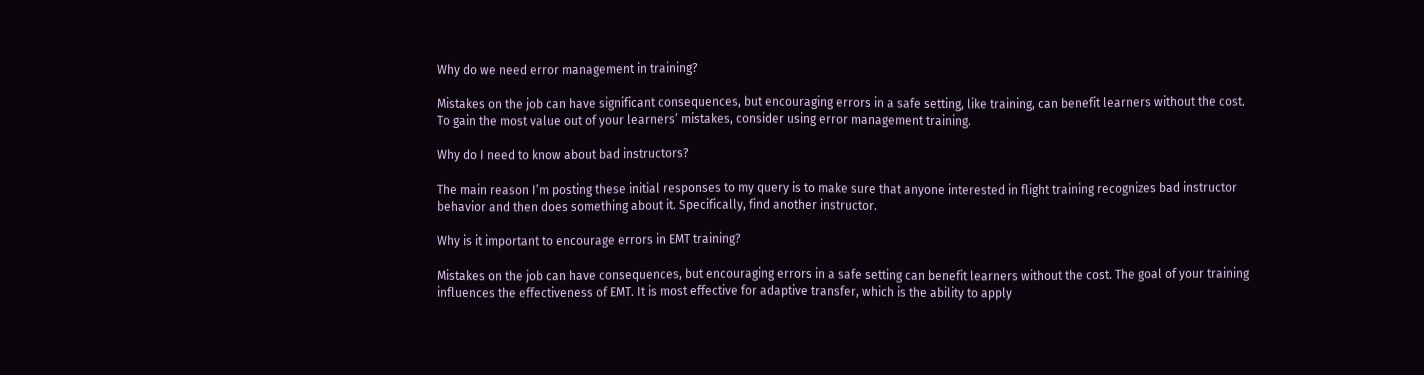Why do we need error management in training?

Mistakes on the job can have significant consequences, but encouraging errors in a safe setting, like training, can benefit learners without the cost. To gain the most value out of your learners’ mistakes, consider using error management training.

Why do I need to know about bad instructors?

The main reason I’m posting these initial responses to my query is to make sure that anyone interested in flight training recognizes bad instructor behavior and then does something about it. Specifically, find another instructor.

Why is it important to encourage errors in EMT training?

Mistakes on the job can have consequences, but encouraging errors in a safe setting can benefit learners without the cost. The goal of your training influences the effectiveness of EMT. It is most effective for adaptive transfer, which is the ability to apply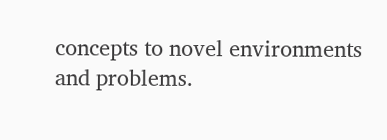concepts to novel environments and problems.